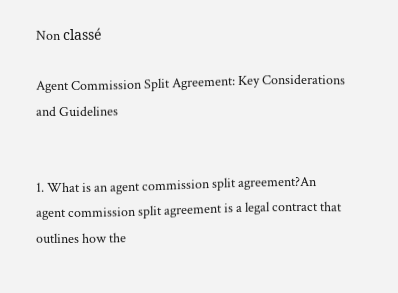Non classé

Agent Commission Split Agreement: Key Considerations and Guidelines


1. What is an agent commission split agreement?An agent commission split agreement is a legal contract that outlines how the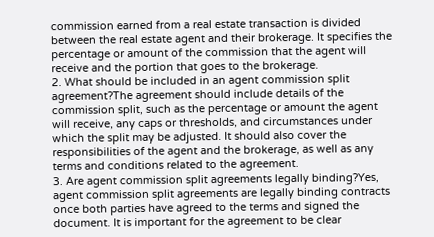commission earned from a real estate transaction is divided between the real estate agent and their brokerage. It specifies the percentage or amount of the commission that the agent will receive and the portion that goes to the brokerage.
2. What should be included in an agent commission split agreement?The agreement should include details of the commission split, such as the percentage or amount the agent will receive, any caps or thresholds, and circumstances under which the split may be adjusted. It should also cover the responsibilities of the agent and the brokerage, as well as any terms and conditions related to the agreement.
3. Are agent commission split agreements legally binding?Yes, agent commission split agreements are legally binding contracts once both parties have agreed to the terms and signed the document. It is important for the agreement to be clear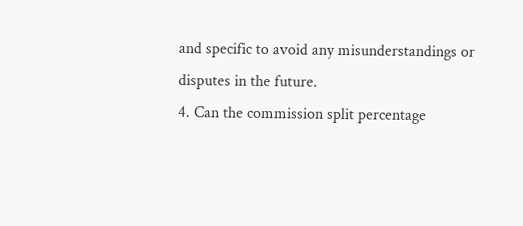and specific to avoid any misunderstandings or disputes in the future.
4. Can the commission split percentage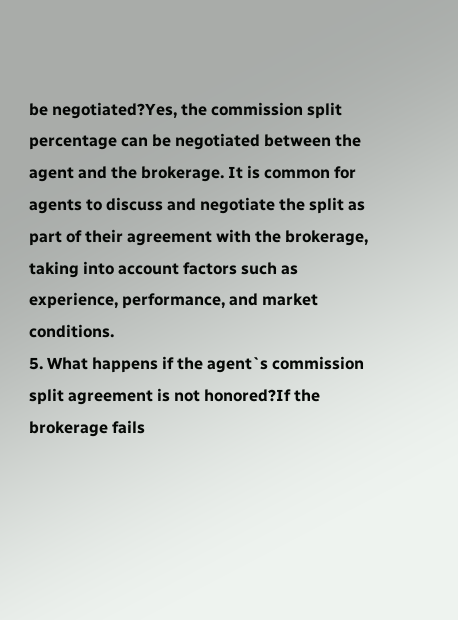be negotiated?Yes, the commission split percentage can be negotiated between the agent and the brokerage. It is common for agents to discuss and negotiate the split as part of their agreement with the brokerage, taking into account factors such as experience, performance, and market conditions.
5. What happens if the agent`s commission split agreement is not honored?If the brokerage fails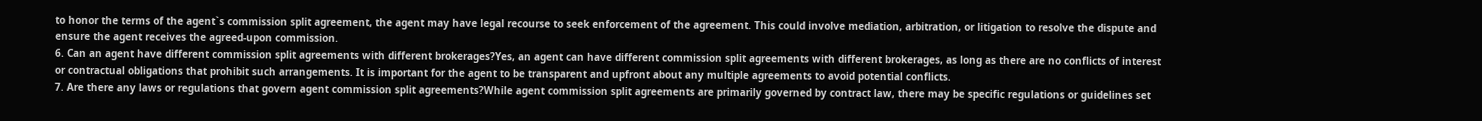to honor the terms of the agent`s commission split agreement, the agent may have legal recourse to seek enforcement of the agreement. This could involve mediation, arbitration, or litigation to resolve the dispute and ensure the agent receives the agreed-upon commission.
6. Can an agent have different commission split agreements with different brokerages?Yes, an agent can have different commission split agreements with different brokerages, as long as there are no conflicts of interest or contractual obligations that prohibit such arrangements. It is important for the agent to be transparent and upfront about any multiple agreements to avoid potential conflicts.
7. Are there any laws or regulations that govern agent commission split agreements?While agent commission split agreements are primarily governed by contract law, there may be specific regulations or guidelines set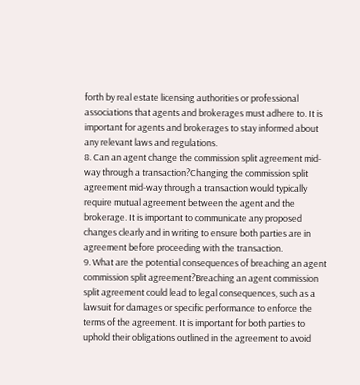forth by real estate licensing authorities or professional associations that agents and brokerages must adhere to. It is important for agents and brokerages to stay informed about any relevant laws and regulations.
8. Can an agent change the commission split agreement mid-way through a transaction?Changing the commission split agreement mid-way through a transaction would typically require mutual agreement between the agent and the brokerage. It is important to communicate any proposed changes clearly and in writing to ensure both parties are in agreement before proceeding with the transaction.
9. What are the potential consequences of breaching an agent commission split agreement?Breaching an agent commission split agreement could lead to legal consequences, such as a lawsuit for damages or specific performance to enforce the terms of the agreement. It is important for both parties to uphold their obligations outlined in the agreement to avoid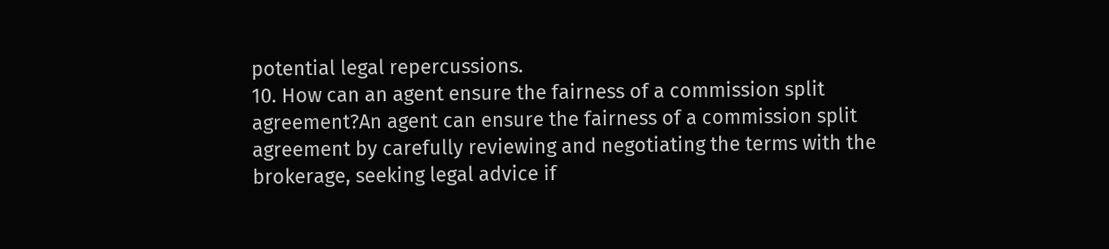potential legal repercussions.
10. How can an agent ensure the fairness of a commission split agreement?An agent can ensure the fairness of a commission split agreement by carefully reviewing and negotiating the terms with the brokerage, seeking legal advice if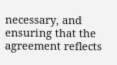necessary, and ensuring that the agreement reflects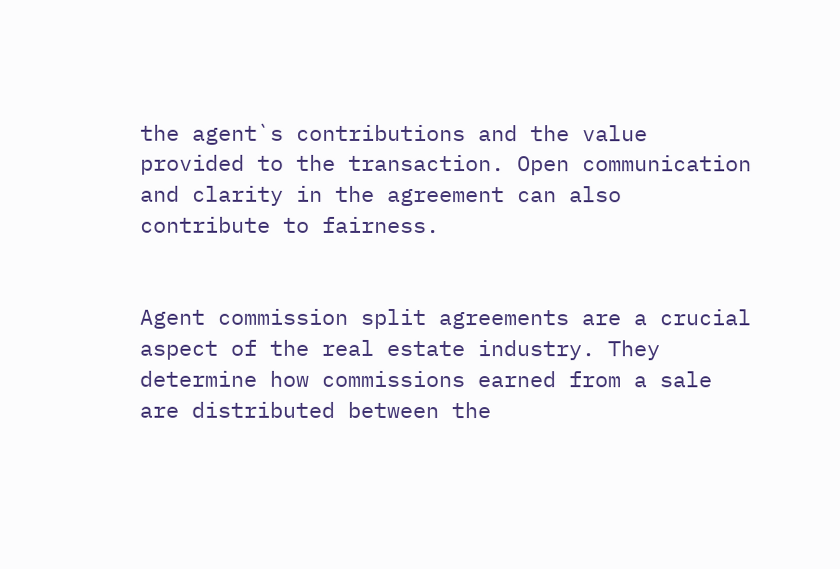the agent`s contributions and the value provided to the transaction. Open communication and clarity in the agreement can also contribute to fairness.


Agent commission split agreements are a crucial aspect of the real estate industry. They determine how commissions earned from a sale are distributed between the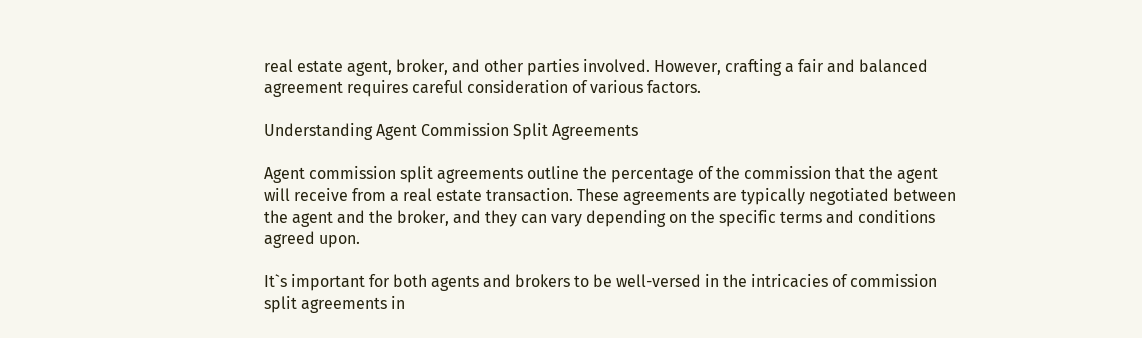real estate agent, broker, and other parties involved. However, crafting a fair and balanced agreement requires careful consideration of various factors.

Understanding Agent Commission Split Agreements

Agent commission split agreements outline the percentage of the commission that the agent will receive from a real estate transaction. These agreements are typically negotiated between the agent and the broker, and they can vary depending on the specific terms and conditions agreed upon.

It`s important for both agents and brokers to be well-versed in the intricacies of commission split agreements in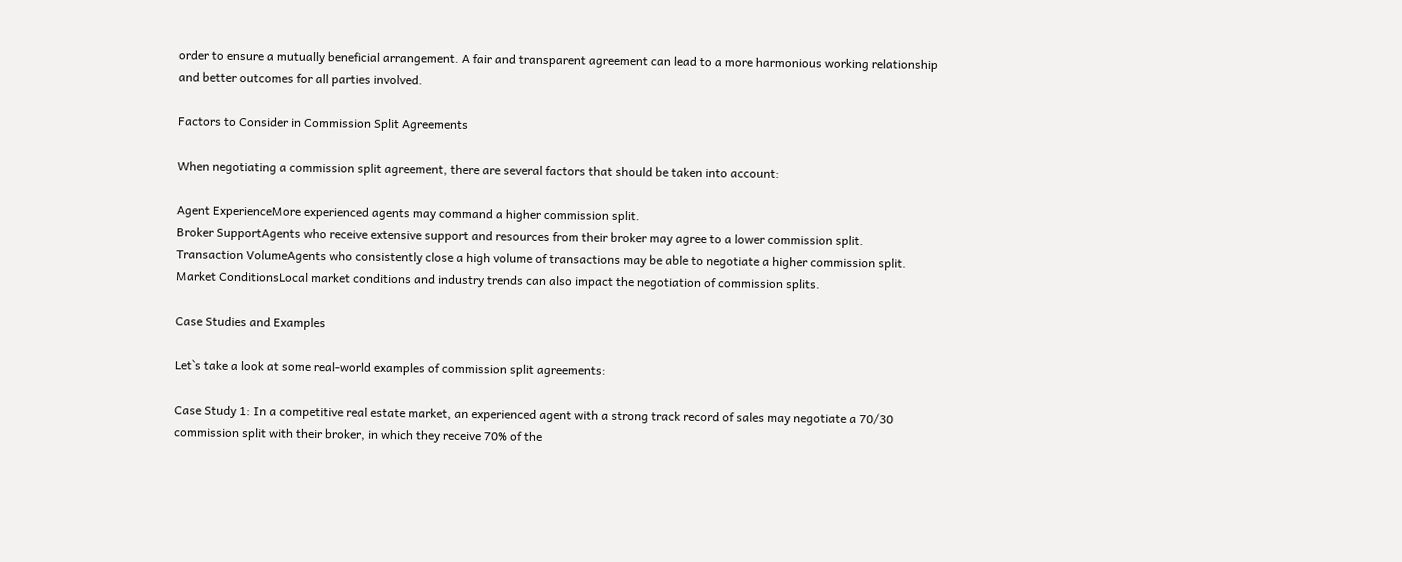order to ensure a mutually beneficial arrangement. A fair and transparent agreement can lead to a more harmonious working relationship and better outcomes for all parties involved.

Factors to Consider in Commission Split Agreements

When negotiating a commission split agreement, there are several factors that should be taken into account:

Agent ExperienceMore experienced agents may command a higher commission split.
Broker SupportAgents who receive extensive support and resources from their broker may agree to a lower commission split.
Transaction VolumeAgents who consistently close a high volume of transactions may be able to negotiate a higher commission split.
Market ConditionsLocal market conditions and industry trends can also impact the negotiation of commission splits.

Case Studies and Examples

Let`s take a look at some real-world examples of commission split agreements:

Case Study 1: In a competitive real estate market, an experienced agent with a strong track record of sales may negotiate a 70/30 commission split with their broker, in which they receive 70% of the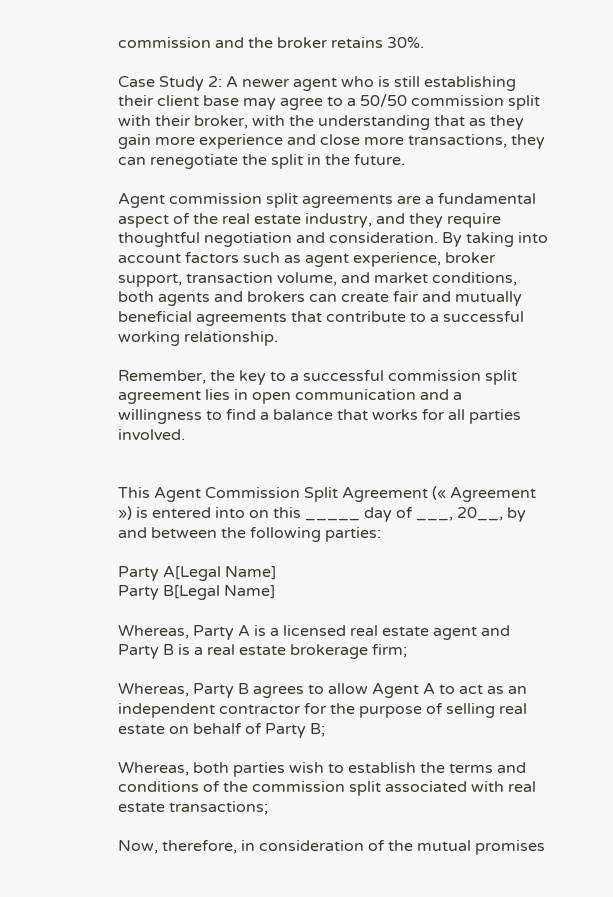commission and the broker retains 30%.

Case Study 2: A newer agent who is still establishing their client base may agree to a 50/50 commission split with their broker, with the understanding that as they gain more experience and close more transactions, they can renegotiate the split in the future.

Agent commission split agreements are a fundamental aspect of the real estate industry, and they require thoughtful negotiation and consideration. By taking into account factors such as agent experience, broker support, transaction volume, and market conditions, both agents and brokers can create fair and mutually beneficial agreements that contribute to a successful working relationship.

Remember, the key to a successful commission split agreement lies in open communication and a willingness to find a balance that works for all parties involved.


This Agent Commission Split Agreement (« Agreement ») is entered into on this _____ day of ___, 20__, by and between the following parties:

Party A[Legal Name]
Party B[Legal Name]

Whereas, Party A is a licensed real estate agent and Party B is a real estate brokerage firm;

Whereas, Party B agrees to allow Agent A to act as an independent contractor for the purpose of selling real estate on behalf of Party B;

Whereas, both parties wish to establish the terms and conditions of the commission split associated with real estate transactions;

Now, therefore, in consideration of the mutual promises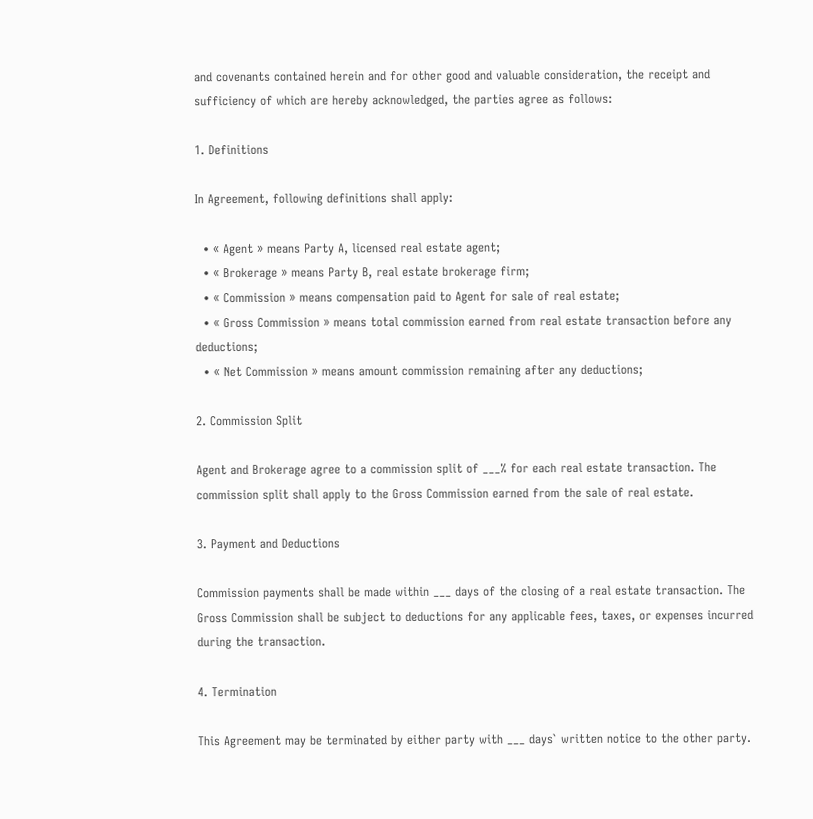and covenants contained herein and for other good and valuable consideration, the receipt and sufficiency of which are hereby acknowledged, the parties agree as follows:

1. Definitions

In Agreement, following definitions shall apply:

  • « Agent » means Party A, licensed real estate agent;
  • « Brokerage » means Party B, real estate brokerage firm;
  • « Commission » means compensation paid to Agent for sale of real estate;
  • « Gross Commission » means total commission earned from real estate transaction before any deductions;
  • « Net Commission » means amount commission remaining after any deductions;

2. Commission Split

Agent and Brokerage agree to a commission split of ___% for each real estate transaction. The commission split shall apply to the Gross Commission earned from the sale of real estate.

3. Payment and Deductions

Commission payments shall be made within ___ days of the closing of a real estate transaction. The Gross Commission shall be subject to deductions for any applicable fees, taxes, or expenses incurred during the transaction.

4. Termination

This Agreement may be terminated by either party with ___ days` written notice to the other party.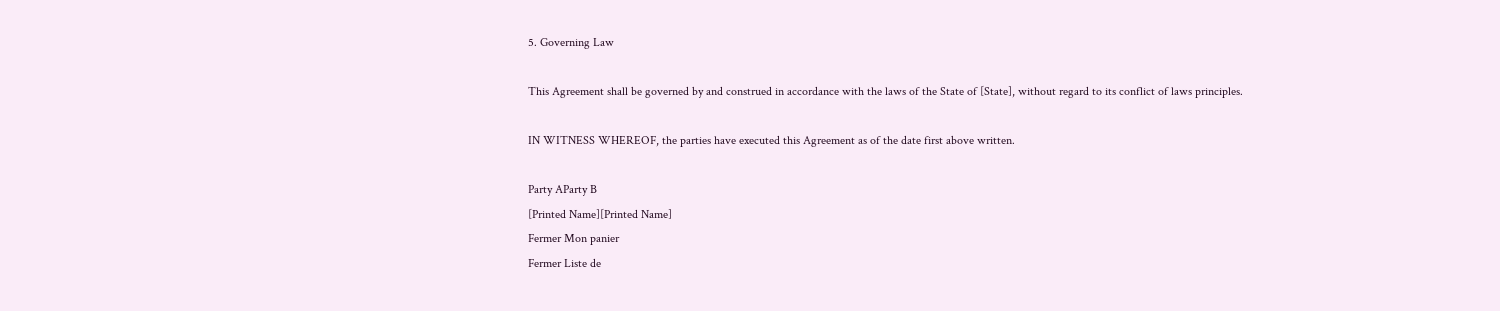5. Governing Law

This Agreement shall be governed by and construed in accordance with the laws of the State of [State], without regard to its conflict of laws principles.

IN WITNESS WHEREOF, the parties have executed this Agreement as of the date first above written.

Party AParty B
[Printed Name][Printed Name]
Fermer Mon panier
Fermer Liste de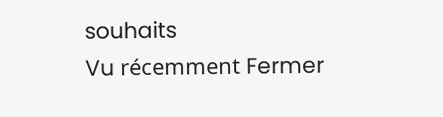souhaits
Vu récemment Fermer